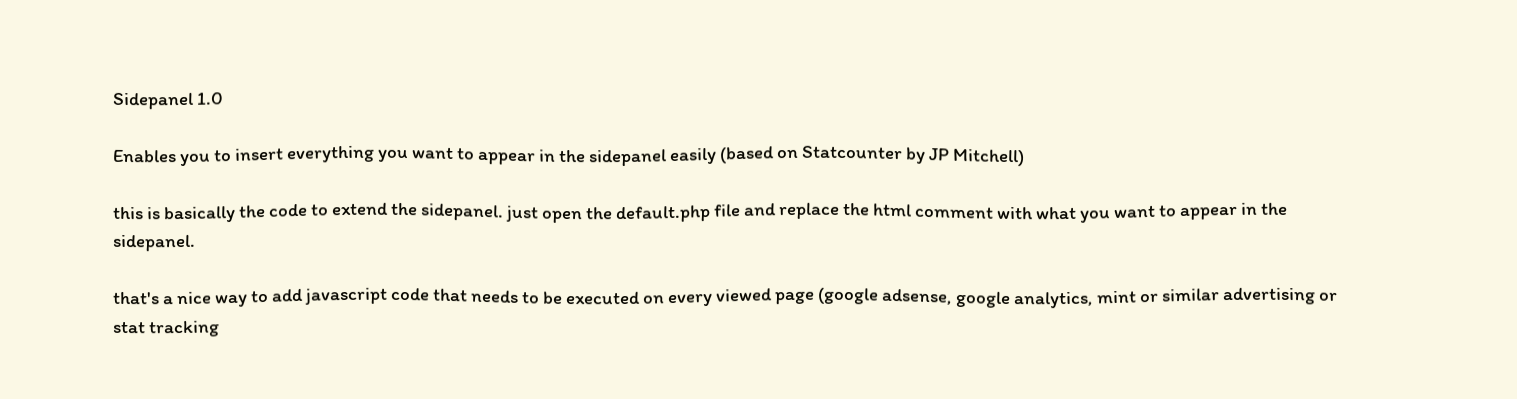Sidepanel 1.0

Enables you to insert everything you want to appear in the sidepanel easily (based on Statcounter by JP Mitchell)

this is basically the code to extend the sidepanel. just open the default.php file and replace the html comment with what you want to appear in the sidepanel.

that's a nice way to add javascript code that needs to be executed on every viewed page (google adsense, google analytics, mint or similar advertising or stat tracking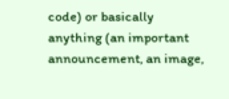code) or basically anything (an important announcement, an image,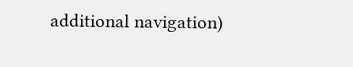additional navigation)